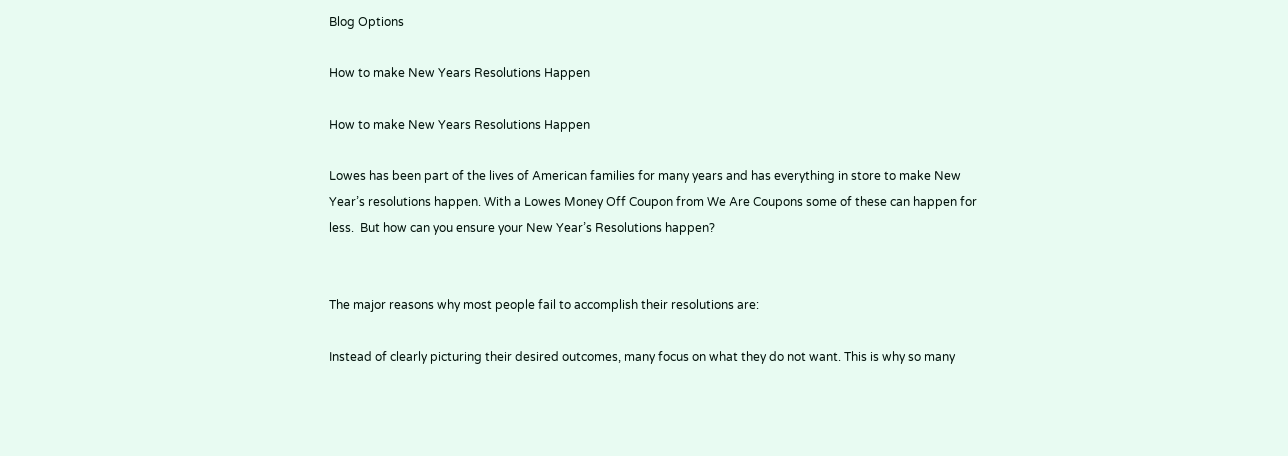Blog Options

How to make New Years Resolutions Happen

How to make New Years Resolutions Happen

Lowes has been part of the lives of American families for many years and has everything in store to make New Year’s resolutions happen. With a Lowes Money Off Coupon from We Are Coupons some of these can happen for less.  But how can you ensure your New Year’s Resolutions happen?


The major reasons why most people fail to accomplish their resolutions are:

Instead of clearly picturing their desired outcomes, many focus on what they do not want. This is why so many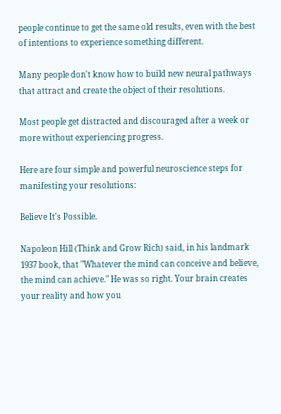people continue to get the same old results, even with the best of intentions to experience something different.

Many people don't know how to build new neural pathways that attract and create the object of their resolutions.

Most people get distracted and discouraged after a week or more without experiencing progress.

Here are four simple and powerful neuroscience steps for manifesting your resolutions:

Believe It's Possible.

Napoleon Hill (Think and Grow Rich) said, in his landmark 1937 book, that "Whatever the mind can conceive and believe, the mind can achieve." He was so right. Your brain creates your reality and how you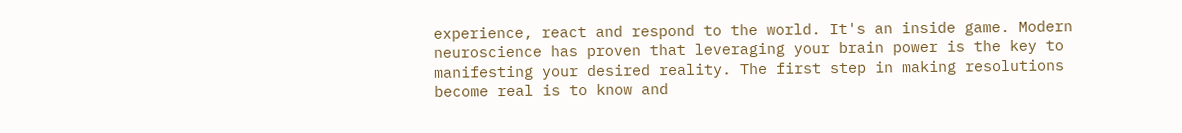experience, react and respond to the world. It's an inside game. Modern neuroscience has proven that leveraging your brain power is the key to manifesting your desired reality. The first step in making resolutions become real is to know and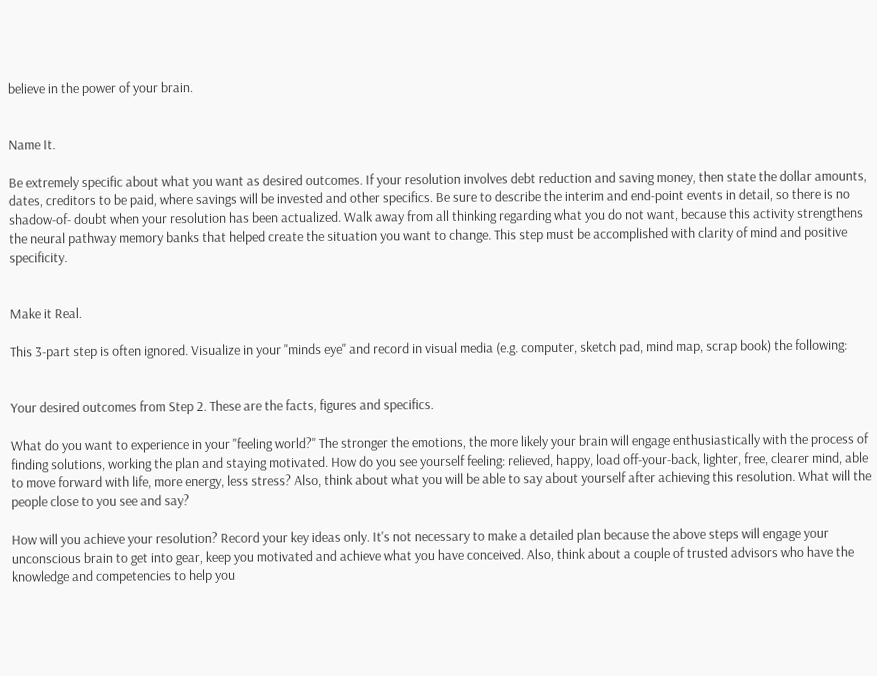believe in the power of your brain.


Name It.

Be extremely specific about what you want as desired outcomes. If your resolution involves debt reduction and saving money, then state the dollar amounts, dates, creditors to be paid, where savings will be invested and other specifics. Be sure to describe the interim and end-point events in detail, so there is no shadow-of- doubt when your resolution has been actualized. Walk away from all thinking regarding what you do not want, because this activity strengthens the neural pathway memory banks that helped create the situation you want to change. This step must be accomplished with clarity of mind and positive specificity.


Make it Real.

This 3-part step is often ignored. Visualize in your "minds eye" and record in visual media (e.g. computer, sketch pad, mind map, scrap book) the following:


Your desired outcomes from Step 2. These are the facts, figures and specifics.

What do you want to experience in your "feeling world?" The stronger the emotions, the more likely your brain will engage enthusiastically with the process of finding solutions, working the plan and staying motivated. How do you see yourself feeling: relieved, happy, load off-your-back, lighter, free, clearer mind, able to move forward with life, more energy, less stress? Also, think about what you will be able to say about yourself after achieving this resolution. What will the people close to you see and say?

How will you achieve your resolution? Record your key ideas only. It's not necessary to make a detailed plan because the above steps will engage your unconscious brain to get into gear, keep you motivated and achieve what you have conceived. Also, think about a couple of trusted advisors who have the knowledge and competencies to help you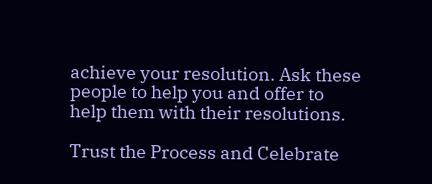achieve your resolution. Ask these people to help you and offer to help them with their resolutions.

Trust the Process and Celebrate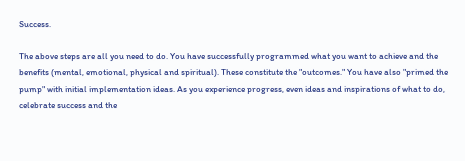Success.

The above steps are all you need to do. You have successfully programmed what you want to achieve and the benefits (mental, emotional, physical and spiritual). These constitute the "outcomes." You have also "primed the pump" with initial implementation ideas. As you experience progress, even ideas and inspirations of what to do, celebrate success and the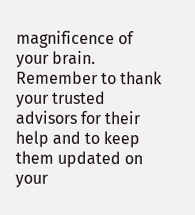magnificence of your brain. Remember to thank your trusted advisors for their help and to keep them updated on your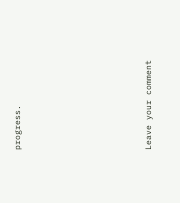progress.







Leave your comment